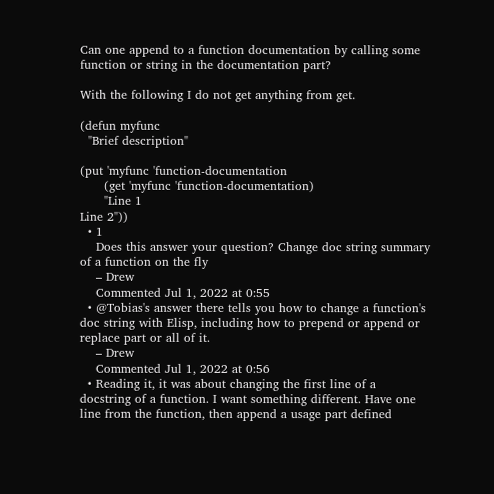Can one append to a function documentation by calling some function or string in the documentation part?

With the following I do not get anything from get.

(defun myfunc
  "Brief description"

(put 'myfunc 'function-documentation
      (get 'myfunc 'function-documentation)
      "Line 1
Line 2"))
  • 1
    Does this answer your question? Change doc string summary of a function on the fly
    – Drew
    Commented Jul 1, 2022 at 0:55
  • @Tobias's answer there tells you how to change a function's doc string with Elisp, including how to prepend or append or replace part or all of it.
    – Drew
    Commented Jul 1, 2022 at 0:56
  • Reading it, it was about changing the first line of a docstring of a function. I want something different. Have one line from the function, then append a usage part defined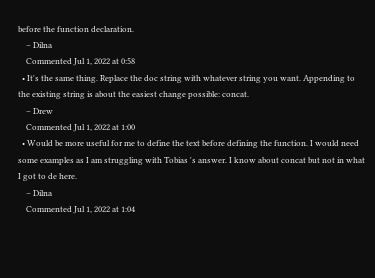before the function declaration.
    – Dilna
    Commented Jul 1, 2022 at 0:58
  • It's the same thing. Replace the doc string with whatever string you want. Appending to the existing string is about the easiest change possible: concat.
    – Drew
    Commented Jul 1, 2022 at 1:00
  • Would be more useful for me to define the text before defining the function. I would need some examples as I am struggling with Tobias 's answer. I know about concat but not in what I got to de here.
    – Dilna
    Commented Jul 1, 2022 at 1:04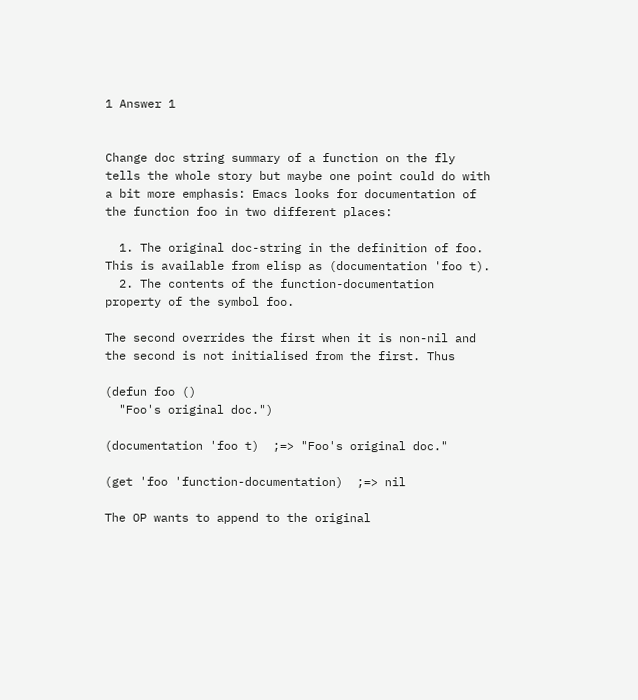1 Answer 1


Change doc string summary of a function on the fly tells the whole story but maybe one point could do with a bit more emphasis: Emacs looks for documentation of the function foo in two different places:

  1. The original doc-string in the definition of foo. This is available from elisp as (documentation 'foo t).
  2. The contents of the function-documentation property of the symbol foo.

The second overrides the first when it is non-nil and the second is not initialised from the first. Thus

(defun foo ()
  "Foo's original doc.")

(documentation 'foo t)  ;=> "Foo's original doc."

(get 'foo 'function-documentation)  ;=> nil

The OP wants to append to the original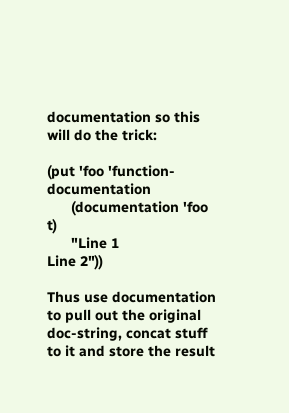documentation so this will do the trick:

(put 'foo 'function-documentation
      (documentation 'foo t)
      "Line 1
Line 2"))

Thus use documentation to pull out the original doc-string, concat stuff to it and store the result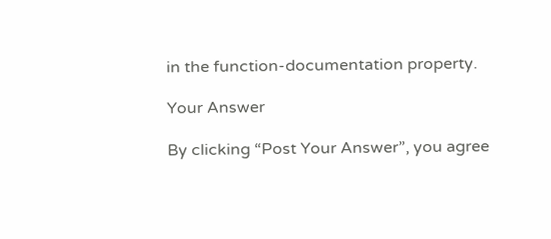in the function-documentation property.

Your Answer

By clicking “Post Your Answer”, you agree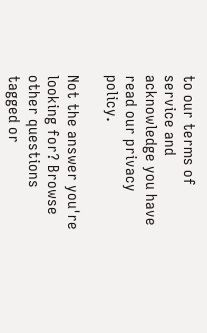to our terms of service and acknowledge you have read our privacy policy.

Not the answer you're looking for? Browse other questions tagged or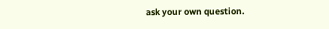ask your own question.